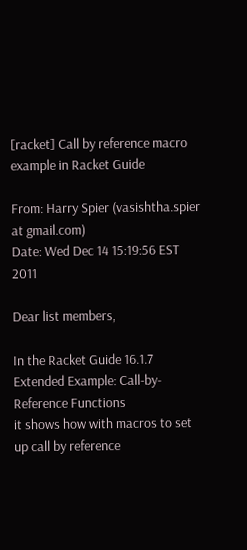[racket] Call by reference macro example in Racket Guide

From: Harry Spier (vasishtha.spier at gmail.com)
Date: Wed Dec 14 15:19:56 EST 2011

Dear list members,

In the Racket Guide 16.1.7 Extended Example: Call-by-Reference Functions
it shows how with macros to set up call by reference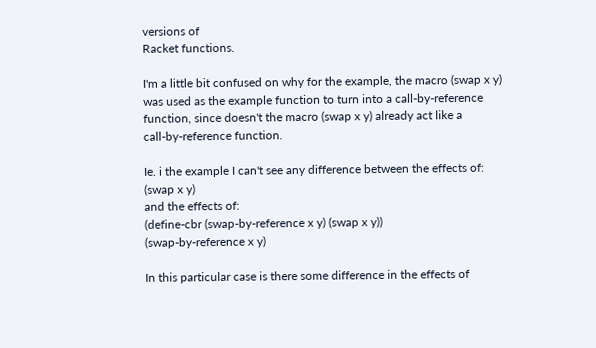versions of
Racket functions.

I'm a little bit confused on why for the example, the macro (swap x y)
was used as the example function to turn into a call-by-reference
function, since doesn't the macro (swap x y) already act like a
call-by-reference function.

Ie. i the example I can't see any difference between the effects of:
(swap x y)
and the effects of:
(define-cbr (swap-by-reference x y) (swap x y))
(swap-by-reference x y)

In this particular case is there some difference in the effects of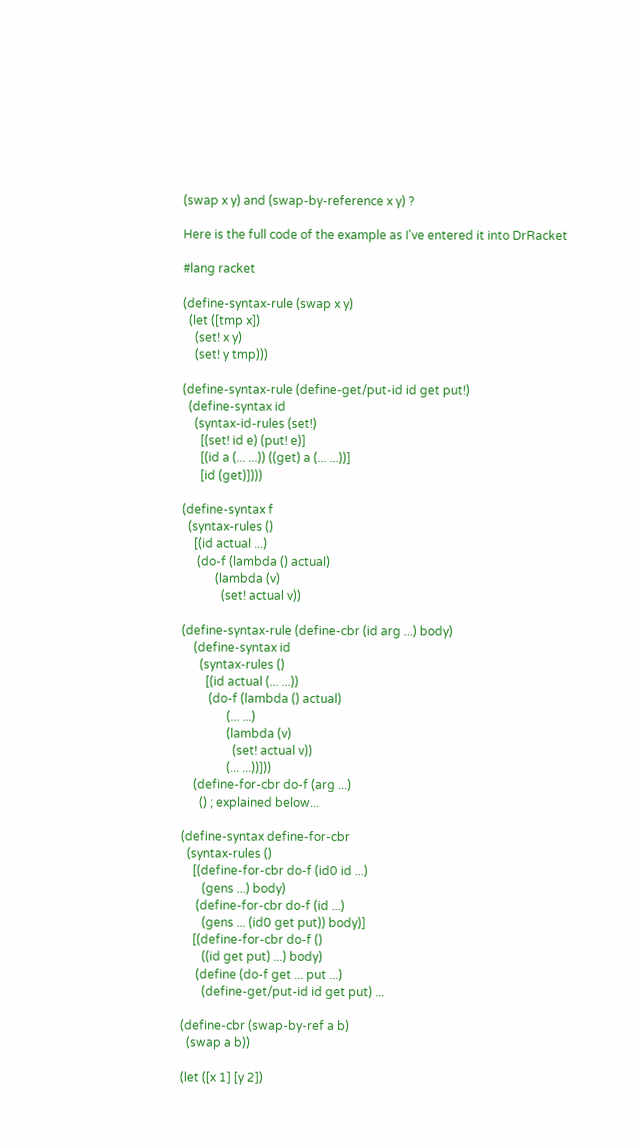(swap x y) and (swap-by-reference x y) ?

Here is the full code of the example as I've entered it into DrRacket

#lang racket

(define-syntax-rule (swap x y)
  (let ([tmp x])
    (set! x y)
    (set! y tmp)))

(define-syntax-rule (define-get/put-id id get put!)
  (define-syntax id
    (syntax-id-rules (set!)
      [(set! id e) (put! e)]
      [(id a (... ...)) ((get) a (... ...))]
      [id (get)])))

(define-syntax f
  (syntax-rules ()
    [(id actual ...)
     (do-f (lambda () actual)
           (lambda (v)
             (set! actual v))

(define-syntax-rule (define-cbr (id arg ...) body)
    (define-syntax id
      (syntax-rules ()
        [(id actual (... ...))
         (do-f (lambda () actual)
               (... ...)
               (lambda (v)
                 (set! actual v))
               (... ...))]))
    (define-for-cbr do-f (arg ...)
      () ; explained below...

(define-syntax define-for-cbr
  (syntax-rules ()
    [(define-for-cbr do-f (id0 id ...)
       (gens ...) body)
     (define-for-cbr do-f (id ...)
       (gens ... (id0 get put)) body)]
    [(define-for-cbr do-f ()
       ((id get put) ...) body)
     (define (do-f get ... put ...)
       (define-get/put-id id get put) ...

(define-cbr (swap-by-ref a b)
  (swap a b))

(let ([x 1] [y 2])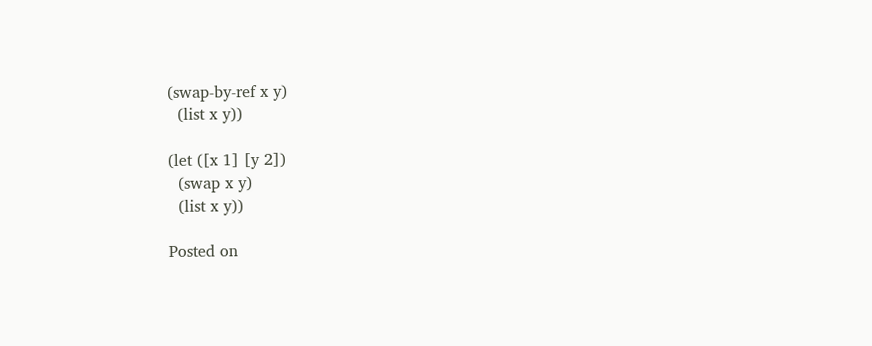(swap-by-ref x y)
  (list x y))

(let ([x 1] [y 2])
  (swap x y)
  (list x y))

Posted on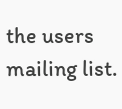the users mailing list.